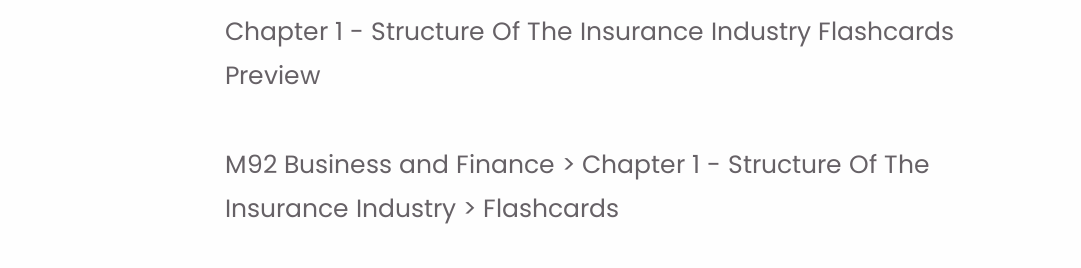Chapter 1 - Structure Of The Insurance Industry Flashcards Preview

M92 Business and Finance > Chapter 1 - Structure Of The Insurance Industry > Flashcards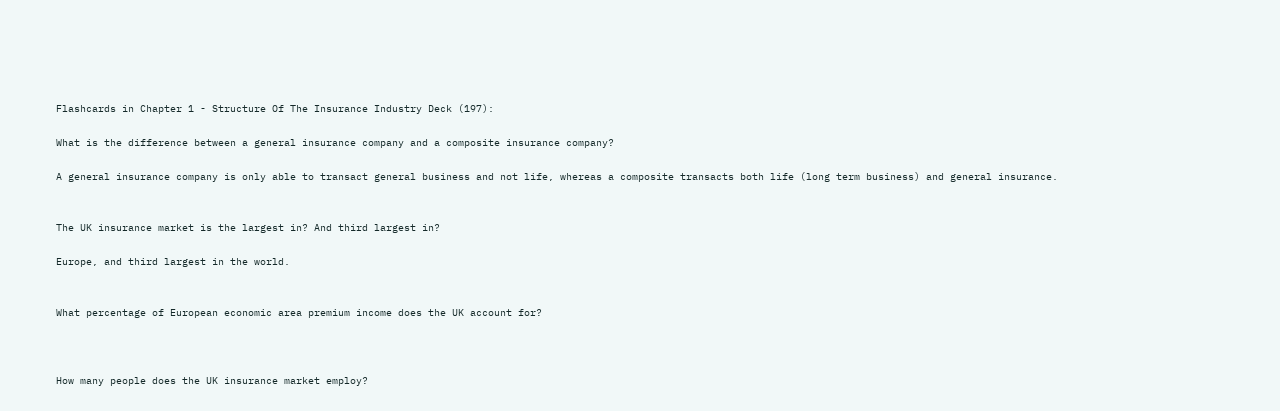Flashcards in Chapter 1 - Structure Of The Insurance Industry Deck (197):

What is the difference between a general insurance company and a composite insurance company?

A general insurance company is only able to transact general business and not life, whereas a composite transacts both life (long term business) and general insurance.


The UK insurance market is the largest in? And third largest in?

Europe, and third largest in the world.


What percentage of European economic area premium income does the UK account for?



How many people does the UK insurance market employ?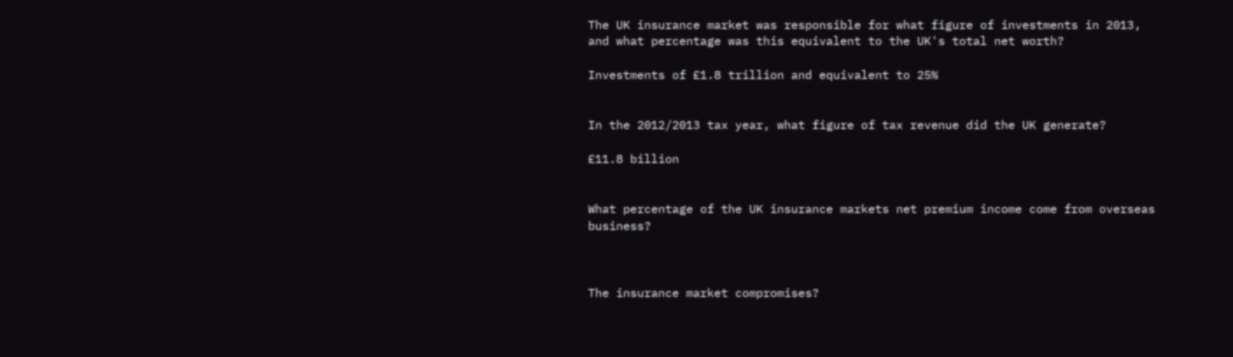The UK insurance market was responsible for what figure of investments in 2013, and what percentage was this equivalent to the UK's total net worth?

Investments of £1.8 trillion and equivalent to 25%


In the 2012/2013 tax year, what figure of tax revenue did the UK generate?

£11.8 billion


What percentage of the UK insurance markets net premium income come from overseas business?



The insurance market compromises?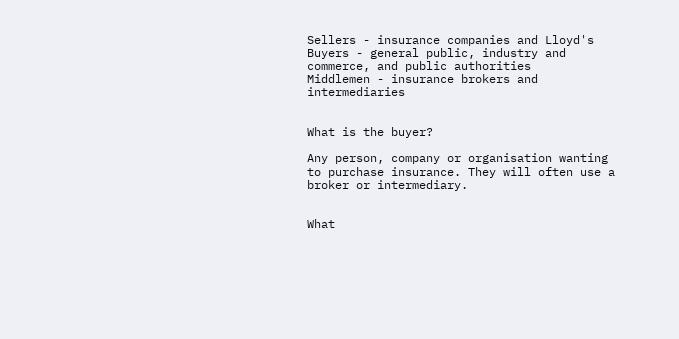Sellers - insurance companies and Lloyd's
Buyers - general public, industry and commerce, and public authorities
Middlemen - insurance brokers and intermediaries


What is the buyer?

Any person, company or organisation wanting to purchase insurance. They will often use a broker or intermediary.


What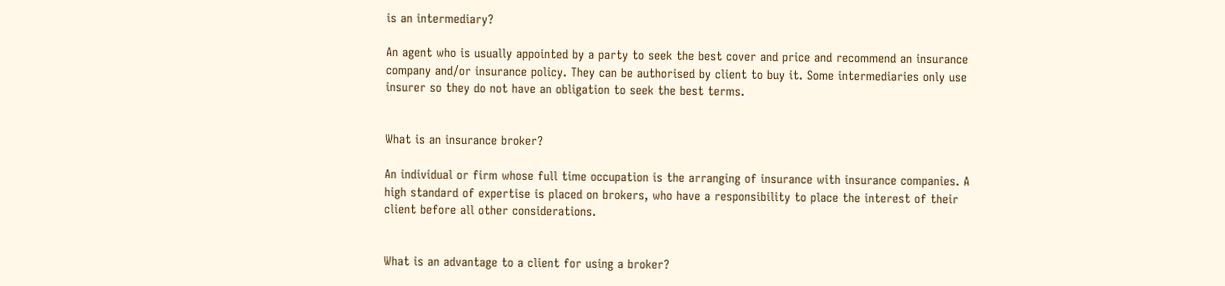is an intermediary?

An agent who is usually appointed by a party to seek the best cover and price and recommend an insurance company and/or insurance policy. They can be authorised by client to buy it. Some intermediaries only use insurer so they do not have an obligation to seek the best terms.


What is an insurance broker?

An individual or firm whose full time occupation is the arranging of insurance with insurance companies. A high standard of expertise is placed on brokers, who have a responsibility to place the interest of their client before all other considerations.


What is an advantage to a client for using a broker?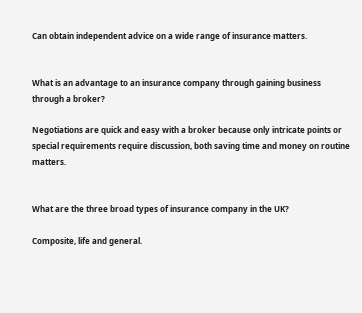Can obtain independent advice on a wide range of insurance matters.


What is an advantage to an insurance company through gaining business through a broker?

Negotiations are quick and easy with a broker because only intricate points or special requirements require discussion, both saving time and money on routine matters.


What are the three broad types of insurance company in the UK?

Composite, life and general.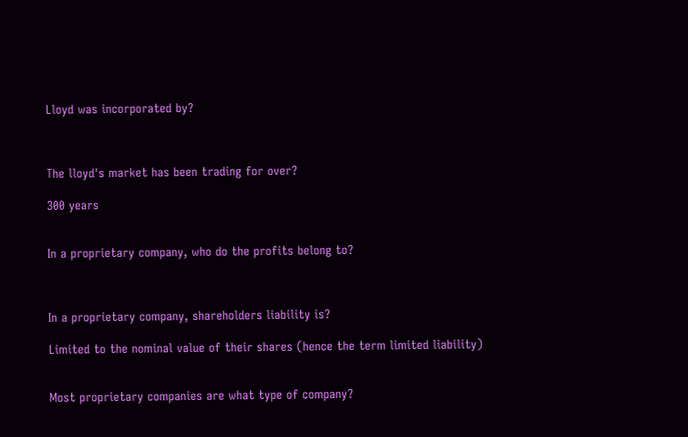Lloyd was incorporated by?



The lloyd's market has been trading for over?

300 years


In a proprietary company, who do the profits belong to?



In a proprietary company, shareholders liability is?

Limited to the nominal value of their shares (hence the term limited liability)


Most proprietary companies are what type of company?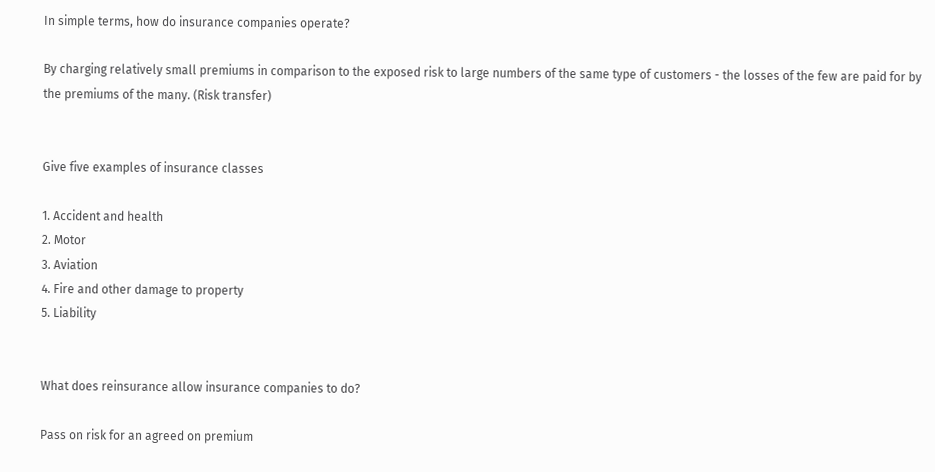In simple terms, how do insurance companies operate?

By charging relatively small premiums in comparison to the exposed risk to large numbers of the same type of customers - the losses of the few are paid for by the premiums of the many. (Risk transfer)


Give five examples of insurance classes

1. Accident and health
2. Motor
3. Aviation
4. Fire and other damage to property
5. Liability


What does reinsurance allow insurance companies to do?

Pass on risk for an agreed on premium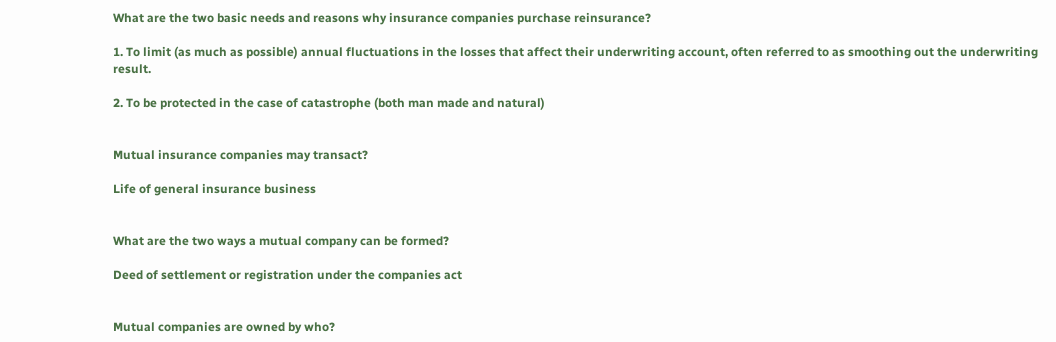What are the two basic needs and reasons why insurance companies purchase reinsurance?

1. To limit (as much as possible) annual fluctuations in the losses that affect their underwriting account, often referred to as smoothing out the underwriting result.

2. To be protected in the case of catastrophe (both man made and natural)


Mutual insurance companies may transact?

Life of general insurance business


What are the two ways a mutual company can be formed?

Deed of settlement or registration under the companies act


Mutual companies are owned by who?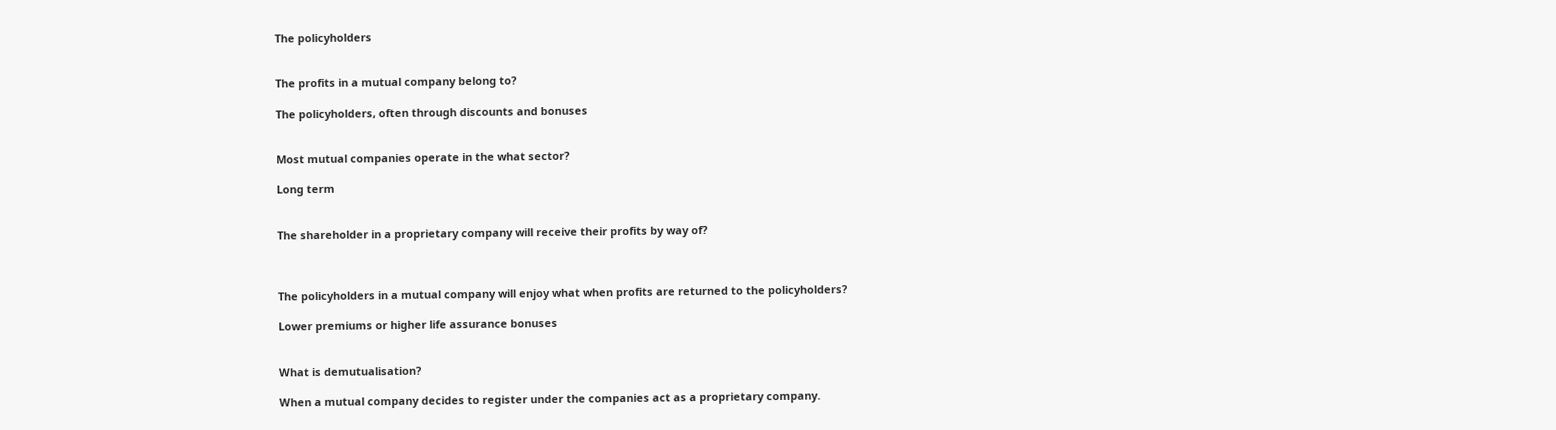The policyholders


The profits in a mutual company belong to?

The policyholders, often through discounts and bonuses


Most mutual companies operate in the what sector?

Long term


The shareholder in a proprietary company will receive their profits by way of?



The policyholders in a mutual company will enjoy what when profits are returned to the policyholders?

Lower premiums or higher life assurance bonuses


What is demutualisation?

When a mutual company decides to register under the companies act as a proprietary company.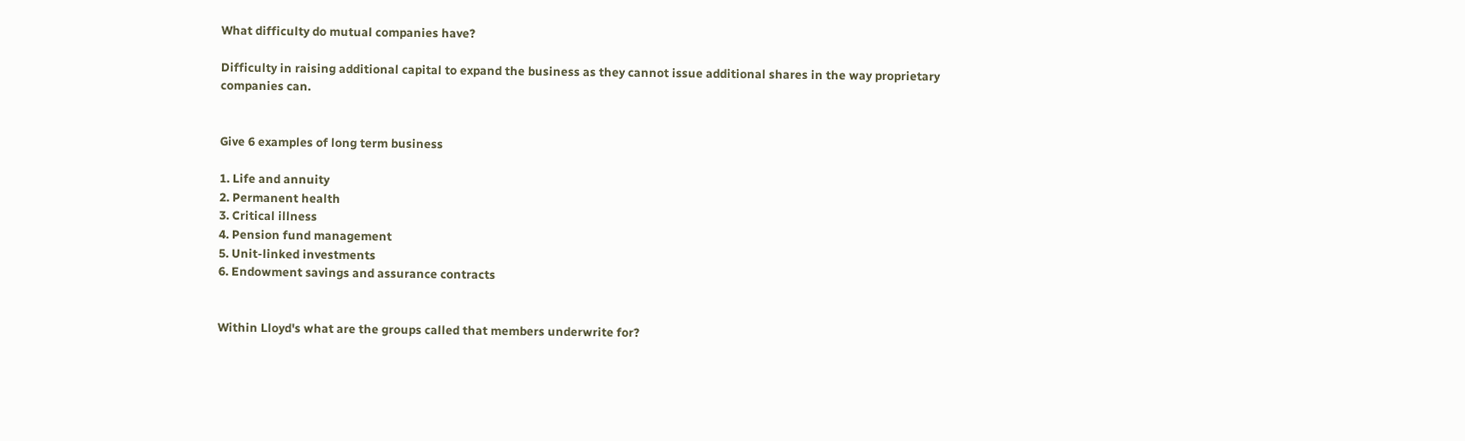What difficulty do mutual companies have?

Difficulty in raising additional capital to expand the business as they cannot issue additional shares in the way proprietary companies can.


Give 6 examples of long term business

1. Life and annuity
2. Permanent health
3. Critical illness
4. Pension fund management
5. Unit-linked investments
6. Endowment savings and assurance contracts


Within Lloyd's what are the groups called that members underwrite for?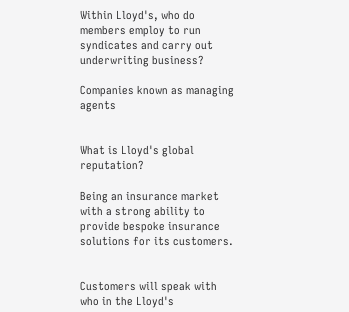Within Lloyd's, who do members employ to run syndicates and carry out underwriting business?

Companies known as managing agents


What is Lloyd's global reputation?

Being an insurance market with a strong ability to provide bespoke insurance solutions for its customers.


Customers will speak with who in the Lloyd's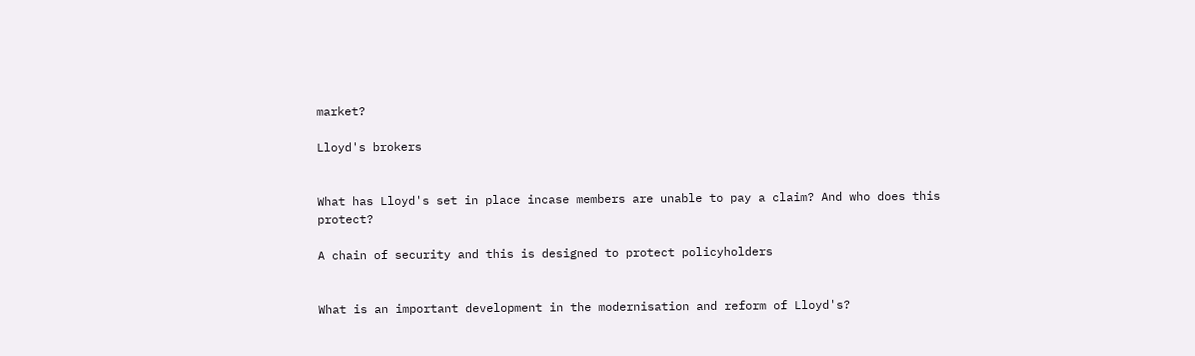market?

Lloyd's brokers


What has Lloyd's set in place incase members are unable to pay a claim? And who does this protect?

A chain of security and this is designed to protect policyholders


What is an important development in the modernisation and reform of Lloyd's?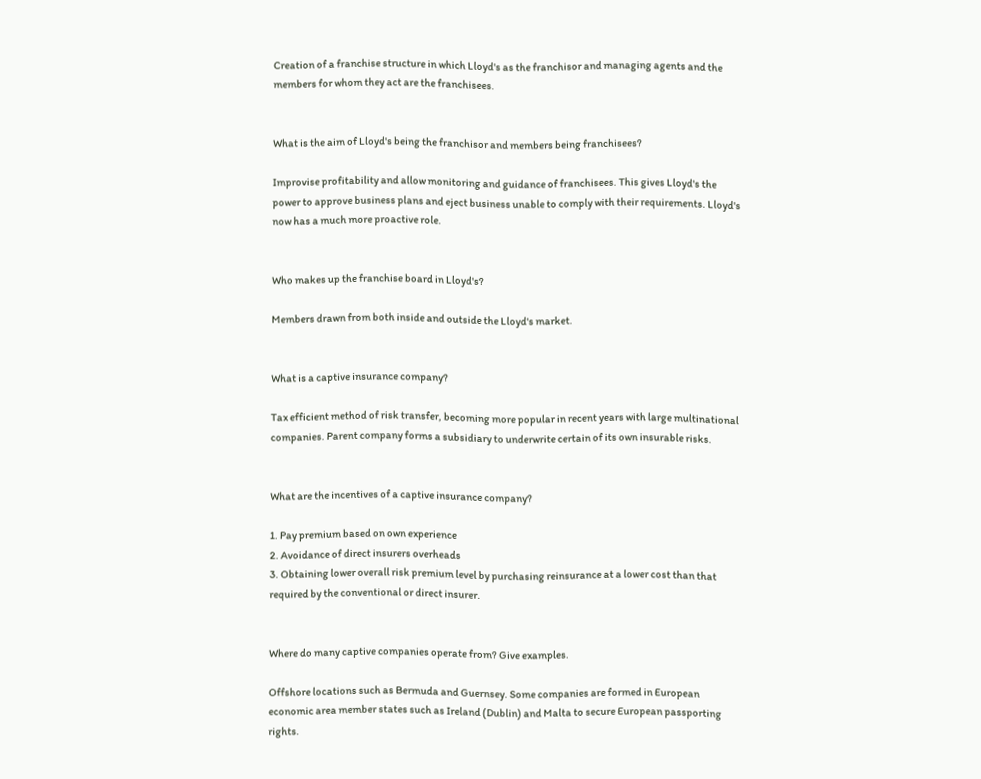Creation of a franchise structure in which Lloyd's as the franchisor and managing agents and the members for whom they act are the franchisees.


What is the aim of Lloyd's being the franchisor and members being franchisees?

Improvise profitability and allow monitoring and guidance of franchisees. This gives Lloyd's the power to approve business plans and eject business unable to comply with their requirements. Lloyd's now has a much more proactive role.


Who makes up the franchise board in Lloyd's?

Members drawn from both inside and outside the Lloyd's market.


What is a captive insurance company?

Tax efficient method of risk transfer, becoming more popular in recent years with large multinational companies. Parent company forms a subsidiary to underwrite certain of its own insurable risks.


What are the incentives of a captive insurance company?

1. Pay premium based on own experience
2. Avoidance of direct insurers overheads
3. Obtaining lower overall risk premium level by purchasing reinsurance at a lower cost than that required by the conventional or direct insurer.


Where do many captive companies operate from? Give examples.

Offshore locations such as Bermuda and Guernsey. Some companies are formed in European economic area member states such as Ireland (Dublin) and Malta to secure European passporting rights.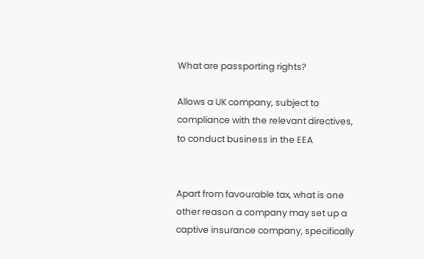What are passporting rights?

Allows a UK company, subject to compliance with the relevant directives, to conduct business in the EEA


Apart from favourable tax, what is one other reason a company may set up a captive insurance company, specifically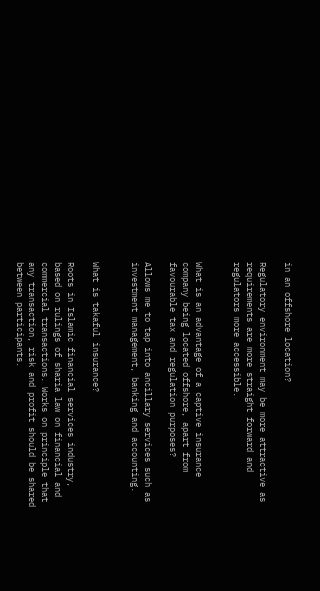in an offshore location?

Regulatory environment may be more attractive as requirements are more straight forward and regulators more accessible.


What is an advantage of a captive insurance company being located offshore, apart from favourable tax and regulation purposes?

Allows me to tap into ancillary services such as investment management, banking and accounting.


What is takaful insurance?

Roots in Islamic financial services industry, based on rulings of sharia law on financial and commercial transactions. Works on principle that any transaction, risk and profit should be shared between participants.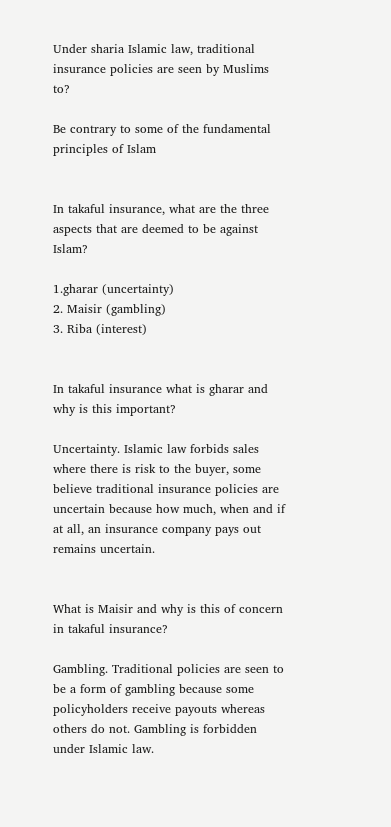Under sharia Islamic law, traditional insurance policies are seen by Muslims to?

Be contrary to some of the fundamental principles of Islam


In takaful insurance, what are the three aspects that are deemed to be against Islam?

1.gharar (uncertainty)
2. Maisir (gambling)
3. Riba (interest)


In takaful insurance what is gharar and why is this important?

Uncertainty. Islamic law forbids sales where there is risk to the buyer, some believe traditional insurance policies are uncertain because how much, when and if at all, an insurance company pays out remains uncertain.


What is Maisir and why is this of concern in takaful insurance?

Gambling. Traditional policies are seen to be a form of gambling because some policyholders receive payouts whereas others do not. Gambling is forbidden under Islamic law.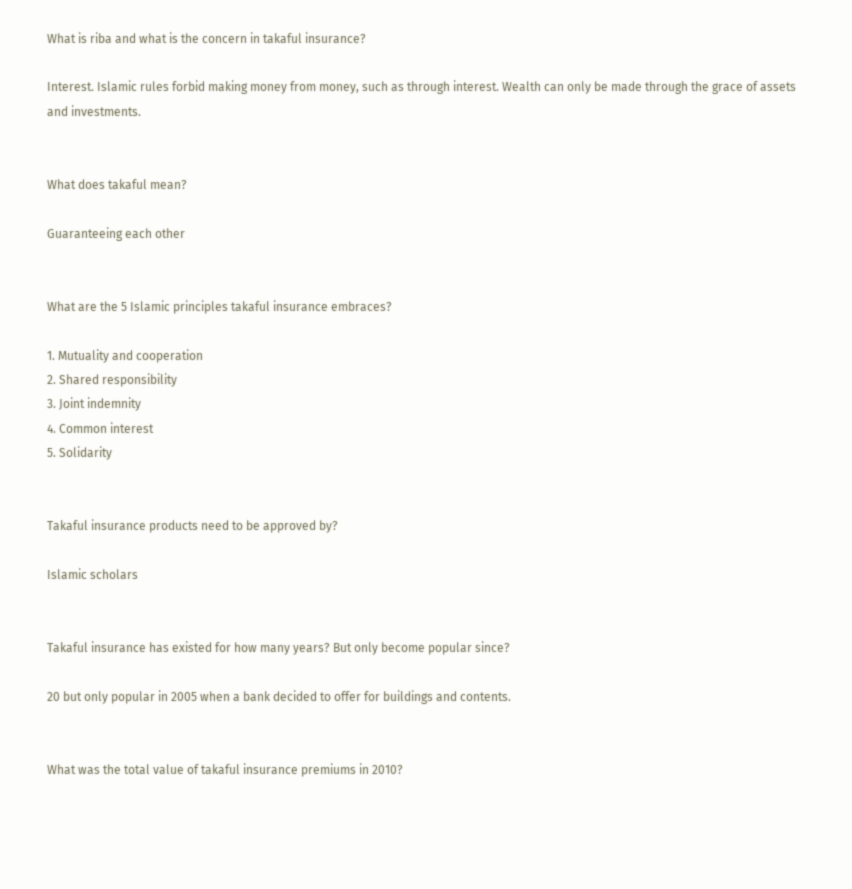What is riba and what is the concern in takaful insurance?

Interest. Islamic rules forbid making money from money, such as through interest. Wealth can only be made through the grace of assets and investments.


What does takaful mean?

Guaranteeing each other


What are the 5 Islamic principles takaful insurance embraces?

1. Mutuality and cooperation
2. Shared responsibility
3. Joint indemnity
4. Common interest
5. Solidarity


Takaful insurance products need to be approved by?

Islamic scholars


Takaful insurance has existed for how many years? But only become popular since?

20 but only popular in 2005 when a bank decided to offer for buildings and contents.


What was the total value of takaful insurance premiums in 2010?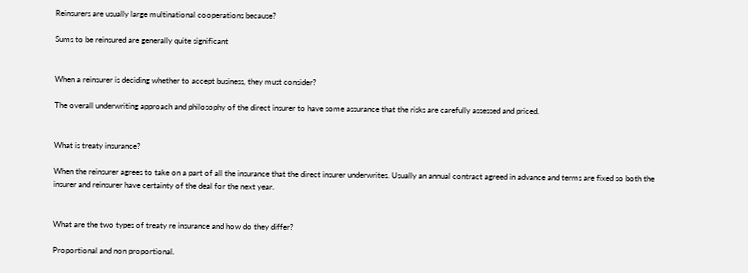Reinsurers are usually large multinational cooperations because?

Sums to be reinsured are generally quite significant


When a reinsurer is deciding whether to accept business, they must consider?

The overall underwriting approach and philosophy of the direct insurer to have some assurance that the risks are carefully assessed and priced.


What is treaty insurance?

When the reinsurer agrees to take on a part of all the insurance that the direct insurer underwrites. Usually an annual contract agreed in advance and terms are fixed so both the insurer and reinsurer have certainty of the deal for the next year.


What are the two types of treaty re insurance and how do they differ?

Proportional and non proportional.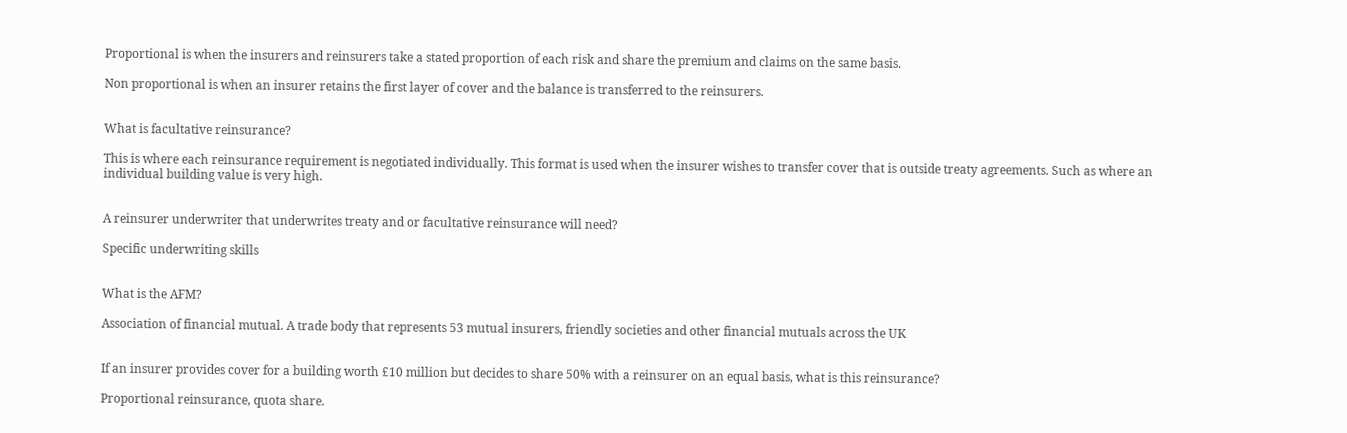Proportional is when the insurers and reinsurers take a stated proportion of each risk and share the premium and claims on the same basis.

Non proportional is when an insurer retains the first layer of cover and the balance is transferred to the reinsurers.


What is facultative reinsurance?

This is where each reinsurance requirement is negotiated individually. This format is used when the insurer wishes to transfer cover that is outside treaty agreements. Such as where an individual building value is very high.


A reinsurer underwriter that underwrites treaty and or facultative reinsurance will need?

Specific underwriting skills


What is the AFM?

Association of financial mutual. A trade body that represents 53 mutual insurers, friendly societies and other financial mutuals across the UK


If an insurer provides cover for a building worth £10 million but decides to share 50% with a reinsurer on an equal basis, what is this reinsurance?

Proportional reinsurance, quota share.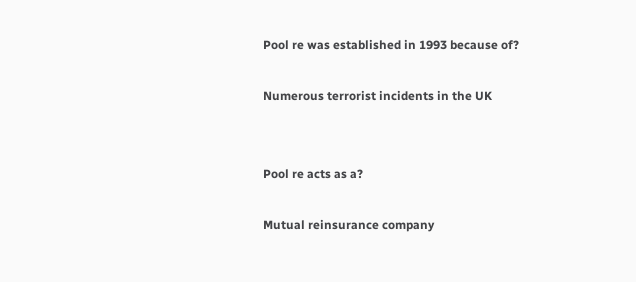Pool re was established in 1993 because of?

Numerous terrorist incidents in the UK


Pool re acts as a?

Mutual reinsurance company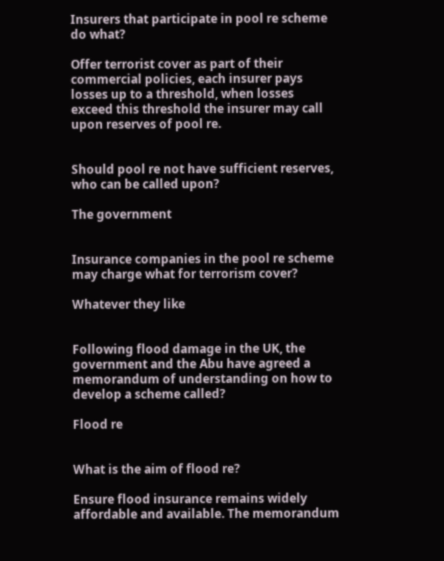Insurers that participate in pool re scheme do what?

Offer terrorist cover as part of their commercial policies, each insurer pays losses up to a threshold, when losses exceed this threshold the insurer may call upon reserves of pool re.


Should pool re not have sufficient reserves, who can be called upon?

The government


Insurance companies in the pool re scheme may charge what for terrorism cover?

Whatever they like


Following flood damage in the UK, the government and the Abu have agreed a memorandum of understanding on how to develop a scheme called?

Flood re


What is the aim of flood re?

Ensure flood insurance remains widely affordable and available. The memorandum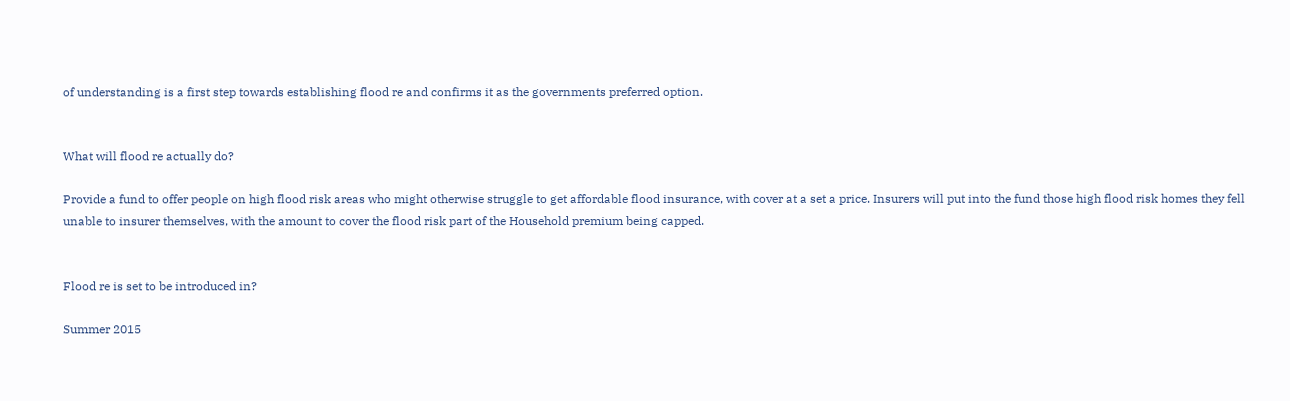of understanding is a first step towards establishing flood re and confirms it as the governments preferred option.


What will flood re actually do?

Provide a fund to offer people on high flood risk areas who might otherwise struggle to get affordable flood insurance, with cover at a set a price. Insurers will put into the fund those high flood risk homes they fell unable to insurer themselves, with the amount to cover the flood risk part of the Household premium being capped.


Flood re is set to be introduced in?

Summer 2015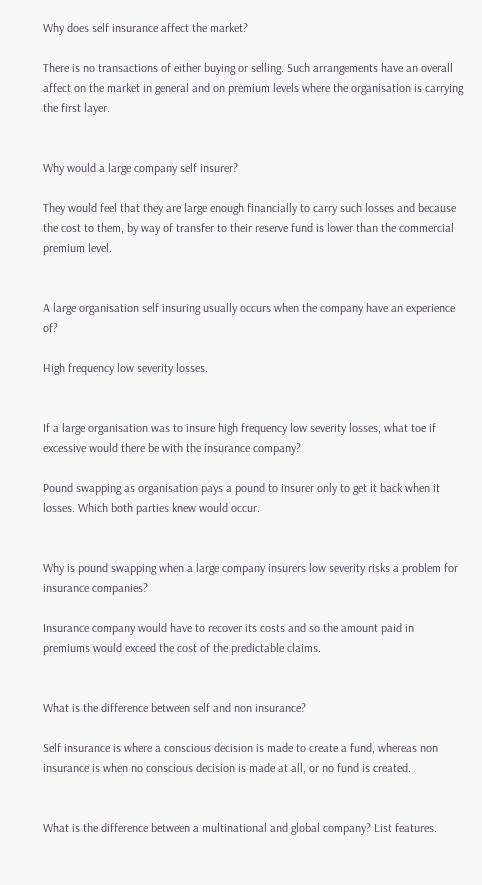Why does self insurance affect the market?

There is no transactions of either buying or selling. Such arrangements have an overall affect on the market in general and on premium levels where the organisation is carrying the first layer.


Why would a large company self insurer?

They would feel that they are large enough financially to carry such losses and because the cost to them, by way of transfer to their reserve fund is lower than the commercial premium level.


A large organisation self insuring usually occurs when the company have an experience of?

High frequency low severity losses.


If a large organisation was to insure high frequency low severity losses, what toe if excessive would there be with the insurance company?

Pound swapping as organisation pays a pound to insurer only to get it back when it losses. Which both parties knew would occur.


Why is pound swapping when a large company insurers low severity risks a problem for insurance companies?

Insurance company would have to recover its costs and so the amount paid in premiums would exceed the cost of the predictable claims.


What is the difference between self and non insurance?

Self insurance is where a conscious decision is made to create a fund, whereas non insurance is when no conscious decision is made at all, or no fund is created.


What is the difference between a multinational and global company? List features.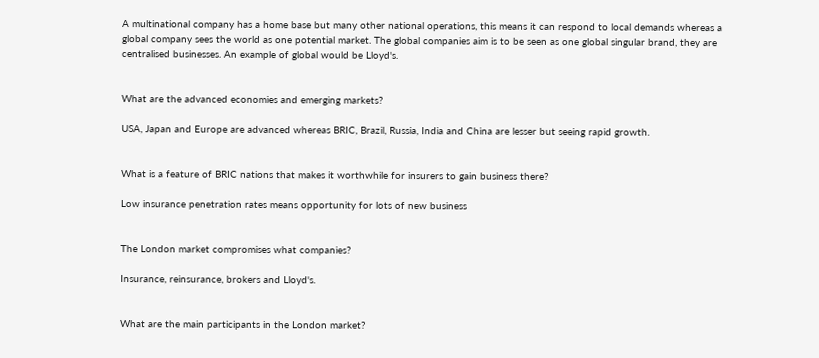A multinational company has a home base but many other national operations, this means it can respond to local demands whereas a global company sees the world as one potential market. The global companies aim is to be seen as one global singular brand, they are centralised businesses. An example of global would be Lloyd's.


What are the advanced economies and emerging markets?

USA, Japan and Europe are advanced whereas BRIC, Brazil, Russia, India and China are lesser but seeing rapid growth.


What is a feature of BRIC nations that makes it worthwhile for insurers to gain business there?

Low insurance penetration rates means opportunity for lots of new business


The London market compromises what companies?

Insurance, reinsurance, brokers and Lloyd's.


What are the main participants in the London market?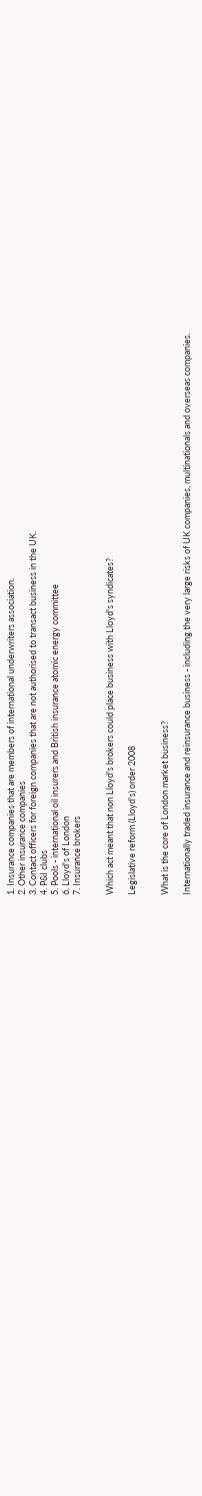1. Insurance companies that are members of international underwriters association.
2. Other insurance companies
3. Contact officers for foreign companies that are not authorised to transact business in the UK.
4. P&I clubs
5. Pools - international oil insurers and British insurance atomic energy committee
6. Lloyd's of London
7. Insurance brokers


Which act meant that non Lloyd's brokers could place business with Lloyd's syndicates?

Legislative reform (Lloyd's) order 2008


What is the core of London market business?

Internationally traded insurance and reinsurance business - including the very large risks of UK companies, multinationals and overseas companies.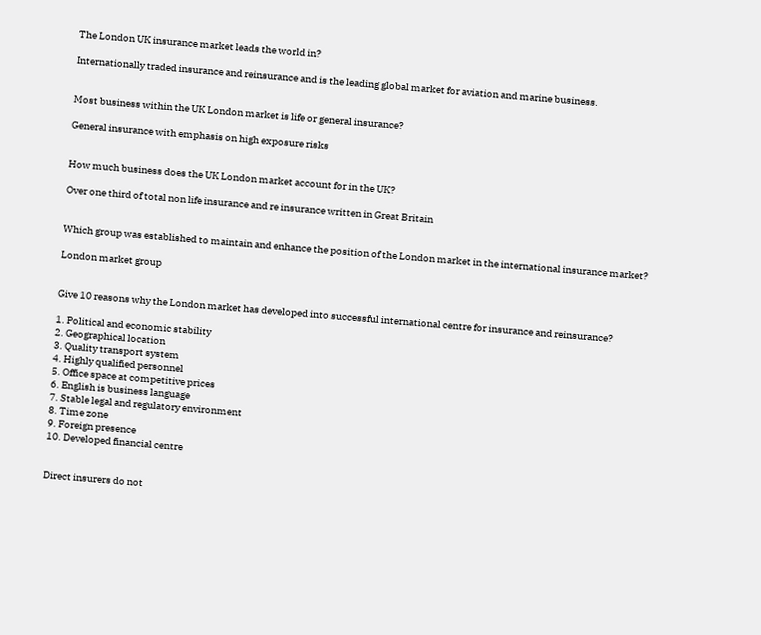The London UK insurance market leads the world in?

Internationally traded insurance and reinsurance and is the leading global market for aviation and marine business.


Most business within the UK London market is life or general insurance?

General insurance with emphasis on high exposure risks


How much business does the UK London market account for in the UK?

Over one third of total non life insurance and re insurance written in Great Britain


Which group was established to maintain and enhance the position of the London market in the international insurance market?

London market group


Give 10 reasons why the London market has developed into successful international centre for insurance and reinsurance?

1. Political and economic stability
2. Geographical location
3. Quality transport system
4. Highly qualified personnel
5. Office space at competitive prices
6. English is business language
7. Stable legal and regulatory environment
8. Time zone
9. Foreign presence
10. Developed financial centre


Direct insurers do not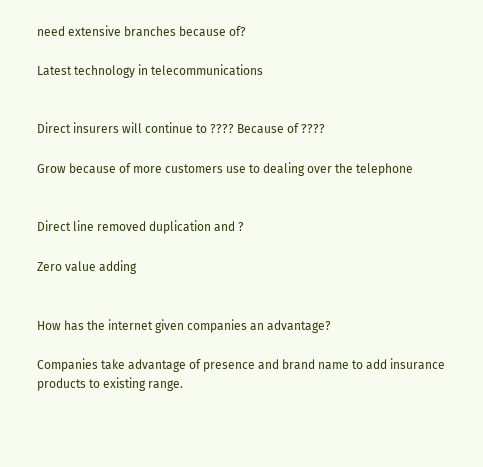need extensive branches because of?

Latest technology in telecommunications


Direct insurers will continue to ???? Because of ????

Grow because of more customers use to dealing over the telephone


Direct line removed duplication and ?

Zero value adding


How has the internet given companies an advantage?

Companies take advantage of presence and brand name to add insurance products to existing range.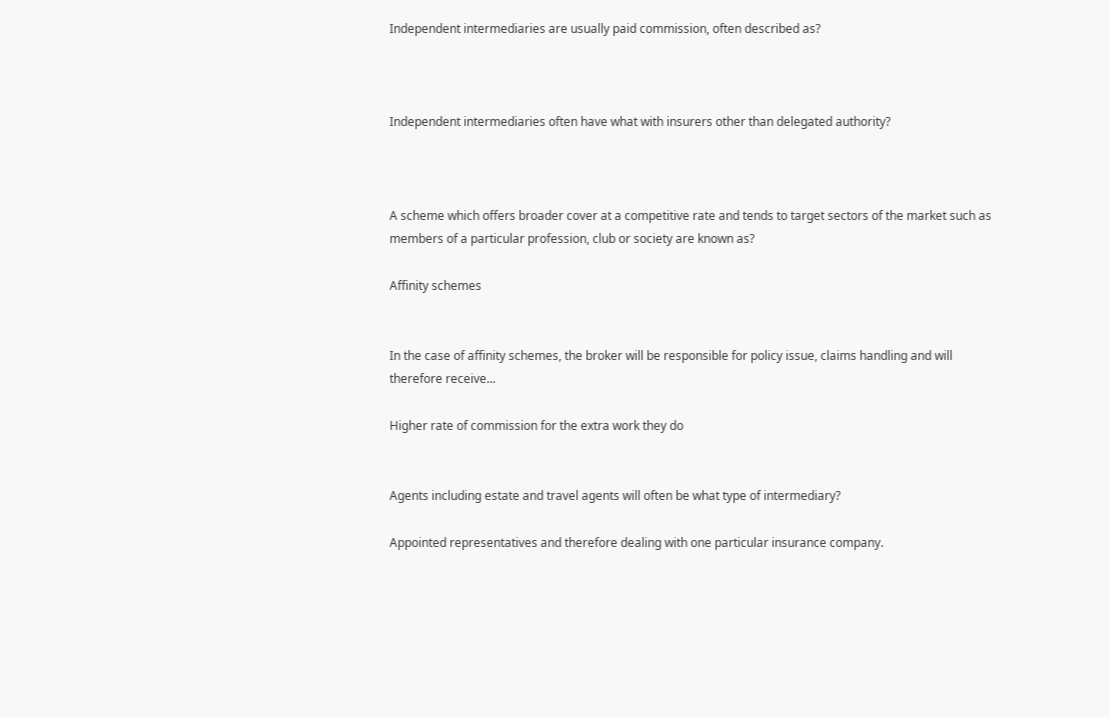Independent intermediaries are usually paid commission, often described as?



Independent intermediaries often have what with insurers other than delegated authority?



A scheme which offers broader cover at a competitive rate and tends to target sectors of the market such as members of a particular profession, club or society are known as?

Affinity schemes


In the case of affinity schemes, the broker will be responsible for policy issue, claims handling and will therefore receive...

Higher rate of commission for the extra work they do


Agents including estate and travel agents will often be what type of intermediary?

Appointed representatives and therefore dealing with one particular insurance company.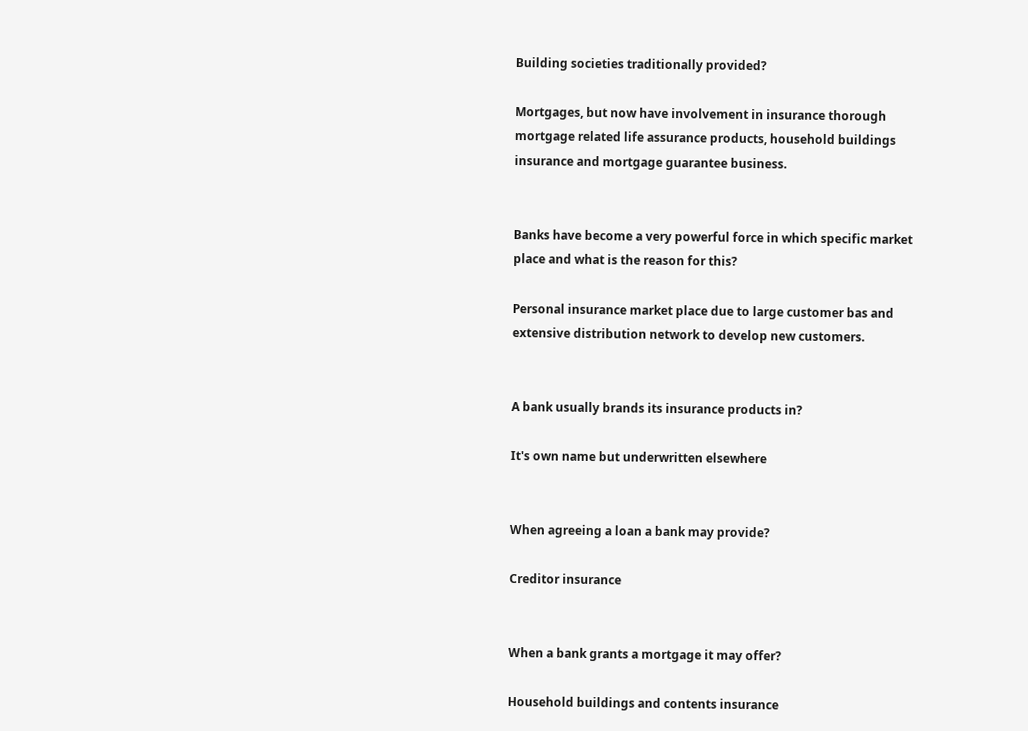Building societies traditionally provided?

Mortgages, but now have involvement in insurance thorough mortgage related life assurance products, household buildings insurance and mortgage guarantee business.


Banks have become a very powerful force in which specific market place and what is the reason for this?

Personal insurance market place due to large customer bas and extensive distribution network to develop new customers.


A bank usually brands its insurance products in?

It's own name but underwritten elsewhere


When agreeing a loan a bank may provide?

Creditor insurance


When a bank grants a mortgage it may offer?

Household buildings and contents insurance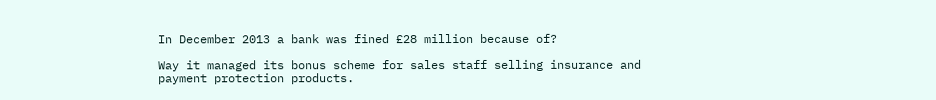In December 2013 a bank was fined £28 million because of?

Way it managed its bonus scheme for sales staff selling insurance and payment protection products.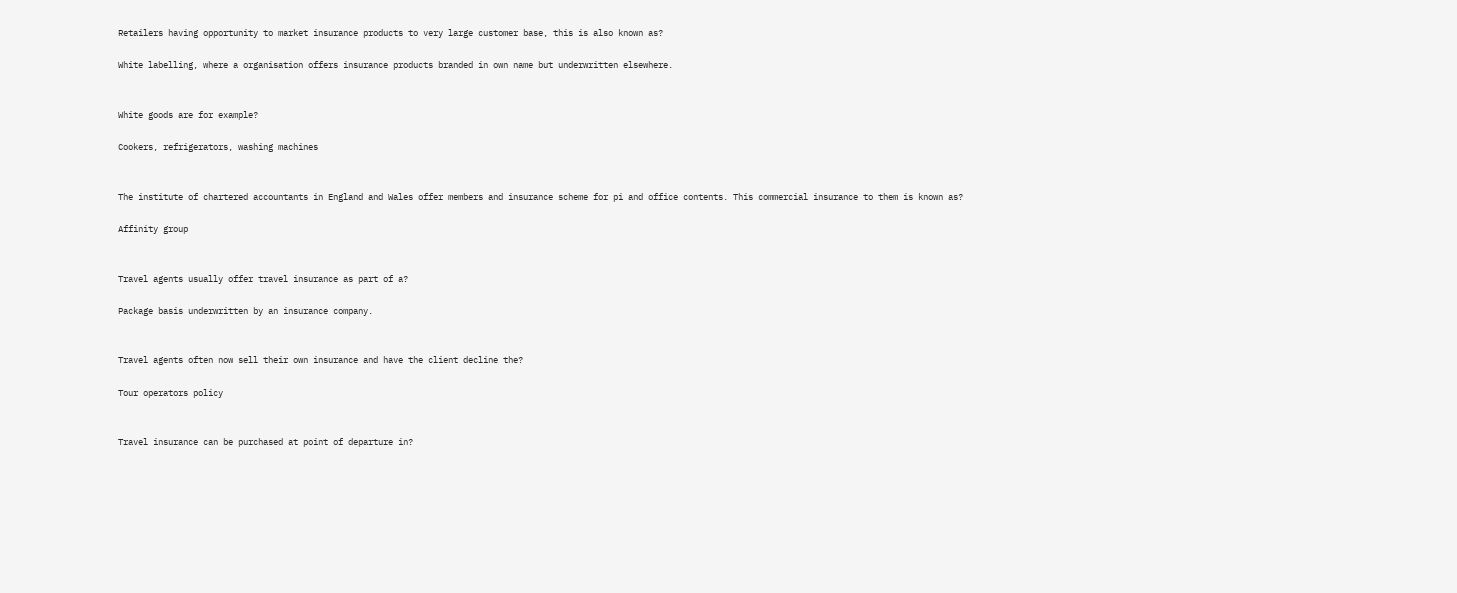Retailers having opportunity to market insurance products to very large customer base, this is also known as?

White labelling, where a organisation offers insurance products branded in own name but underwritten elsewhere.


White goods are for example?

Cookers, refrigerators, washing machines


The institute of chartered accountants in England and Wales offer members and insurance scheme for pi and office contents. This commercial insurance to them is known as?

Affinity group


Travel agents usually offer travel insurance as part of a?

Package basis underwritten by an insurance company.


Travel agents often now sell their own insurance and have the client decline the?

Tour operators policy


Travel insurance can be purchased at point of departure in?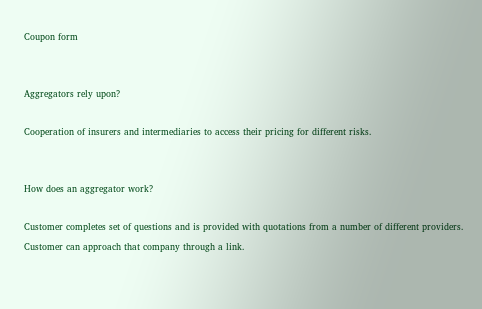Coupon form


Aggregators rely upon?

Cooperation of insurers and intermediaries to access their pricing for different risks.


How does an aggregator work?

Customer completes set of questions and is provided with quotations from a number of different providers. Customer can approach that company through a link.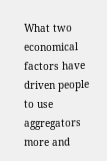What two economical factors have driven people to use aggregators more and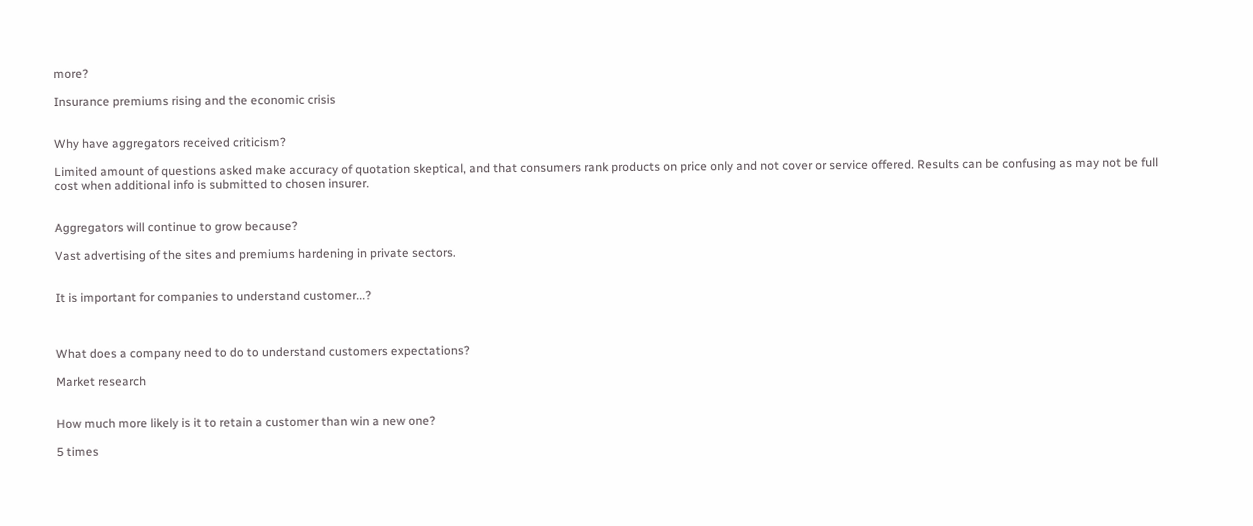more?

Insurance premiums rising and the economic crisis


Why have aggregators received criticism?

Limited amount of questions asked make accuracy of quotation skeptical, and that consumers rank products on price only and not cover or service offered. Results can be confusing as may not be full cost when additional info is submitted to chosen insurer.


Aggregators will continue to grow because?

Vast advertising of the sites and premiums hardening in private sectors.


It is important for companies to understand customer...?



What does a company need to do to understand customers expectations?

Market research


How much more likely is it to retain a customer than win a new one?

5 times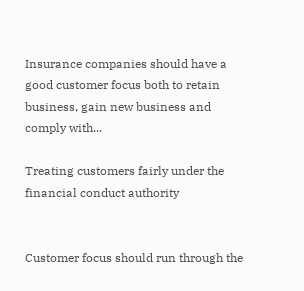Insurance companies should have a good customer focus both to retain business, gain new business and comply with...

Treating customers fairly under the financial conduct authority


Customer focus should run through the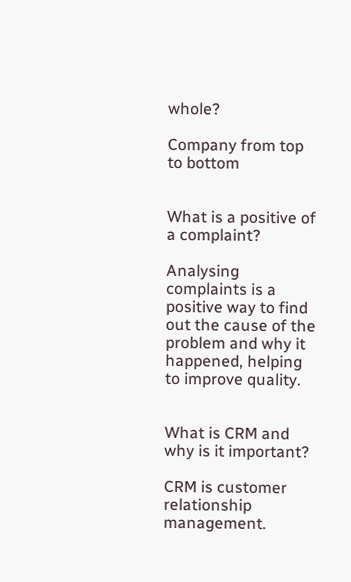whole?

Company from top to bottom


What is a positive of a complaint?

Analysing complaints is a positive way to find out the cause of the problem and why it happened, helping to improve quality.


What is CRM and why is it important?

CRM is customer relationship management.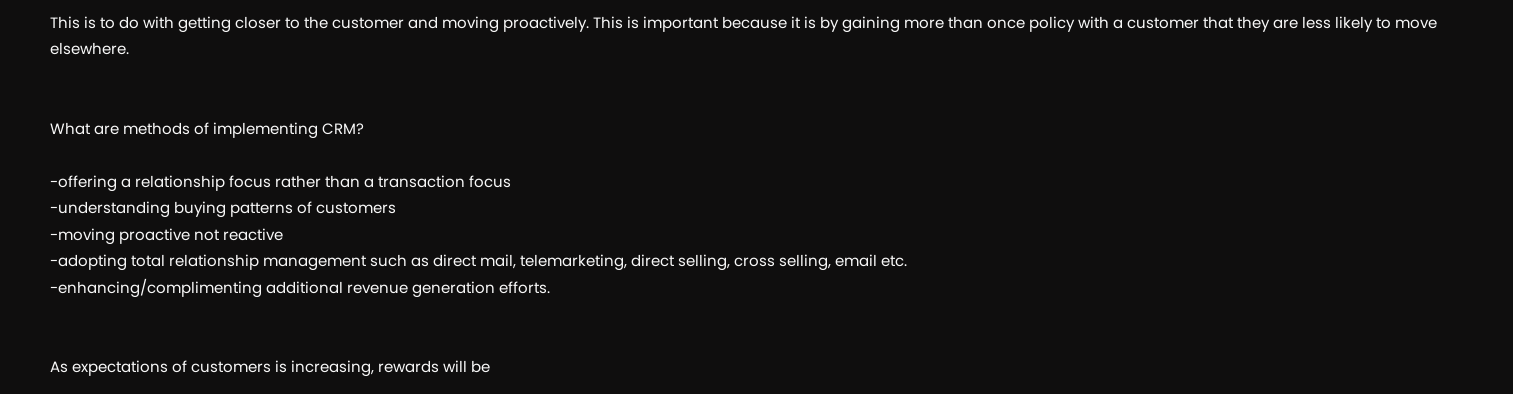This is to do with getting closer to the customer and moving proactively. This is important because it is by gaining more than once policy with a customer that they are less likely to move elsewhere.


What are methods of implementing CRM?

-offering a relationship focus rather than a transaction focus
-understanding buying patterns of customers
-moving proactive not reactive
-adopting total relationship management such as direct mail, telemarketing, direct selling, cross selling, email etc.
-enhancing/complimenting additional revenue generation efforts.


As expectations of customers is increasing, rewards will be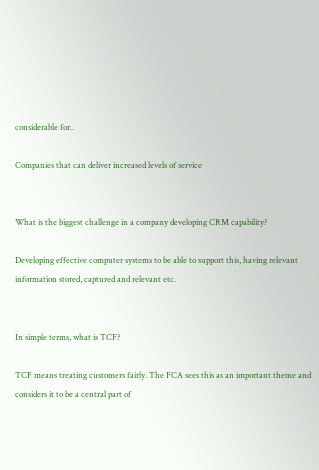considerable for..

Companies that can deliver increased levels of service


What is the biggest challenge in a company developing CRM capability?

Developing effective computer systems to be able to support this, having relevant information stored, captured and relevant etc.


In simple terms, what is TCF?

TCF means treating customers fairly. The FCA sees this as an important theme and considers it to be a central part of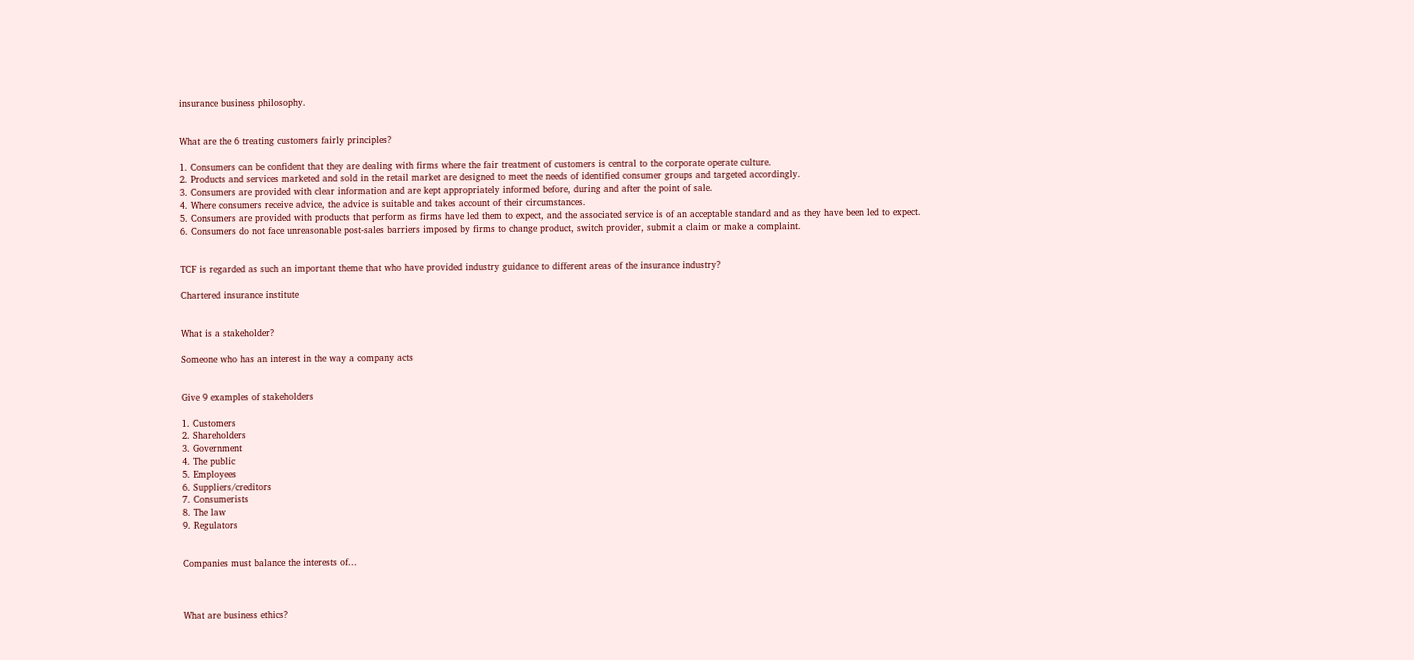insurance business philosophy.


What are the 6 treating customers fairly principles?

1. Consumers can be confident that they are dealing with firms where the fair treatment of customers is central to the corporate operate culture.
2. Products and services marketed and sold in the retail market are designed to meet the needs of identified consumer groups and targeted accordingly.
3. Consumers are provided with clear information and are kept appropriately informed before, during and after the point of sale.
4. Where consumers receive advice, the advice is suitable and takes account of their circumstances.
5. Consumers are provided with products that perform as firms have led them to expect, and the associated service is of an acceptable standard and as they have been led to expect.
6. Consumers do not face unreasonable post-sales barriers imposed by firms to change product, switch provider, submit a claim or make a complaint.


TCF is regarded as such an important theme that who have provided industry guidance to different areas of the insurance industry?

Chartered insurance institute


What is a stakeholder?

Someone who has an interest in the way a company acts


Give 9 examples of stakeholders

1. Customers
2. Shareholders
3. Government
4. The public
5. Employees
6. Suppliers/creditors
7. Consumerists
8. The law
9. Regulators


Companies must balance the interests of...



What are business ethics?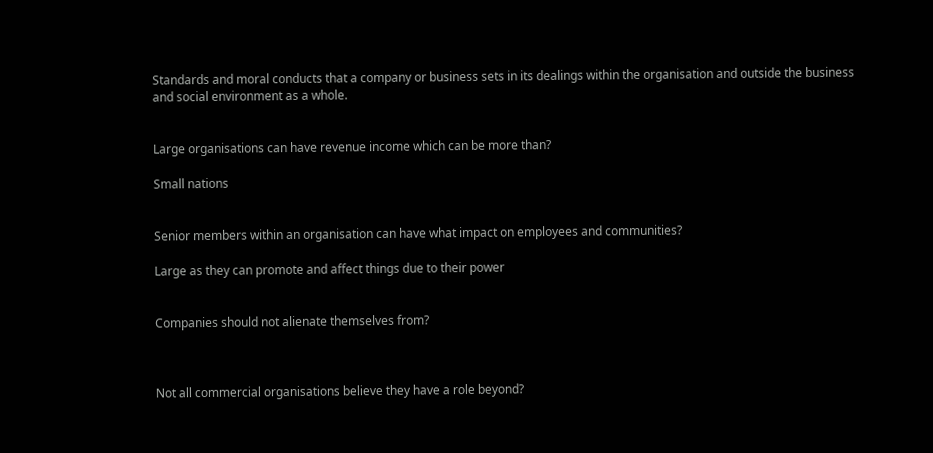Standards and moral conducts that a company or business sets in its dealings within the organisation and outside the business and social environment as a whole.


Large organisations can have revenue income which can be more than?

Small nations


Senior members within an organisation can have what impact on employees and communities?

Large as they can promote and affect things due to their power


Companies should not alienate themselves from?



Not all commercial organisations believe they have a role beyond?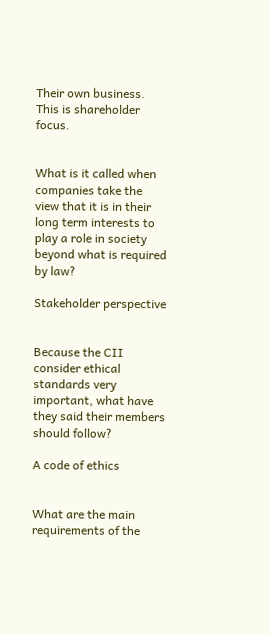Their own business. This is shareholder focus.


What is it called when companies take the view that it is in their long term interests to play a role in society beyond what is required by law?

Stakeholder perspective


Because the CII consider ethical standards very important, what have they said their members should follow?

A code of ethics


What are the main requirements of the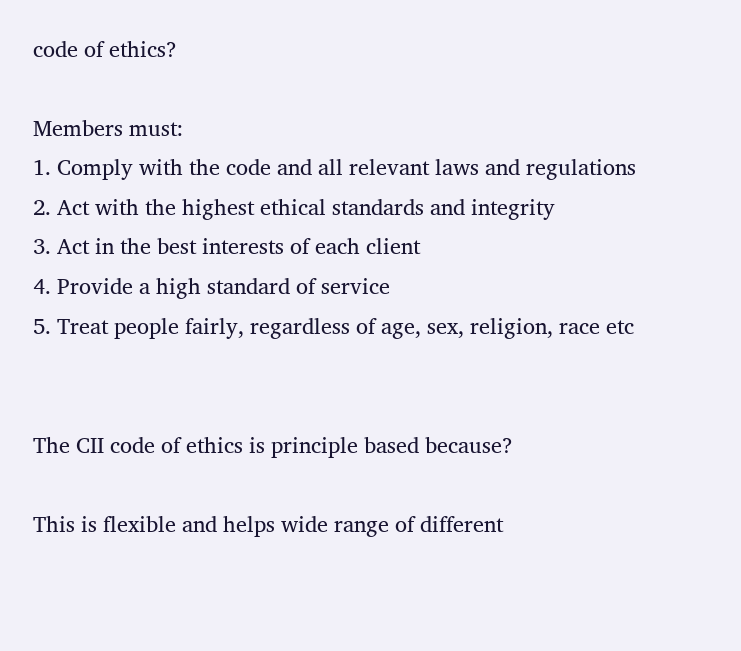code of ethics?

Members must:
1. Comply with the code and all relevant laws and regulations
2. Act with the highest ethical standards and integrity
3. Act in the best interests of each client
4. Provide a high standard of service
5. Treat people fairly, regardless of age, sex, religion, race etc


The CII code of ethics is principle based because?

This is flexible and helps wide range of different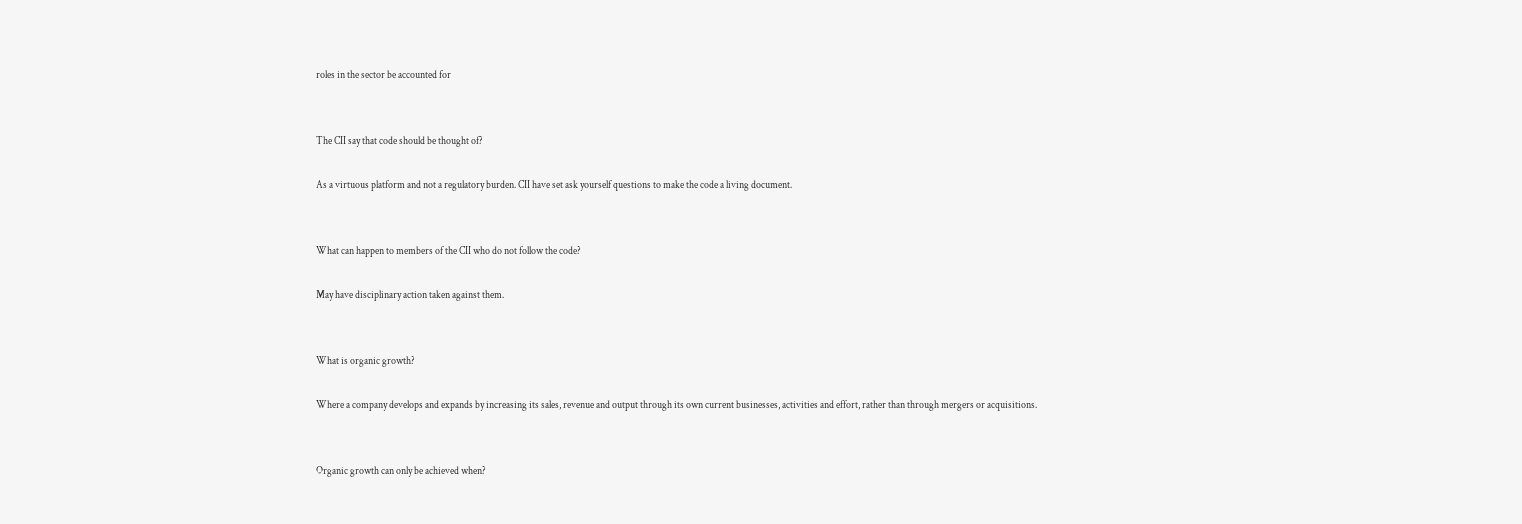roles in the sector be accounted for


The CII say that code should be thought of?

As a virtuous platform and not a regulatory burden. CII have set ask yourself questions to make the code a living document.


What can happen to members of the CII who do not follow the code?

May have disciplinary action taken against them.


What is organic growth?

Where a company develops and expands by increasing its sales, revenue and output through its own current businesses, activities and effort, rather than through mergers or acquisitions.


Organic growth can only be achieved when?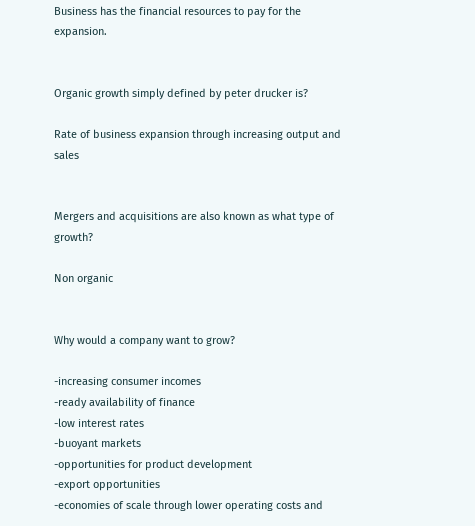Business has the financial resources to pay for the expansion.


Organic growth simply defined by peter drucker is?

Rate of business expansion through increasing output and sales


Mergers and acquisitions are also known as what type of growth?

Non organic


Why would a company want to grow?

-increasing consumer incomes
-ready availability of finance
-low interest rates
-buoyant markets
-opportunities for product development
-export opportunities
-economies of scale through lower operating costs and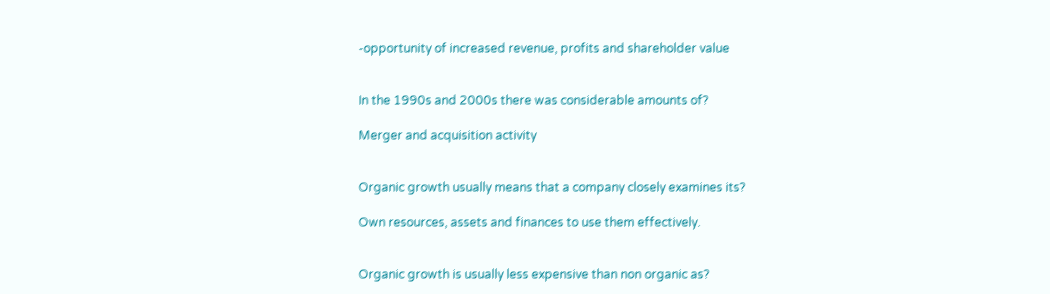-opportunity of increased revenue, profits and shareholder value


In the 1990s and 2000s there was considerable amounts of?

Merger and acquisition activity


Organic growth usually means that a company closely examines its?

Own resources, assets and finances to use them effectively.


Organic growth is usually less expensive than non organic as?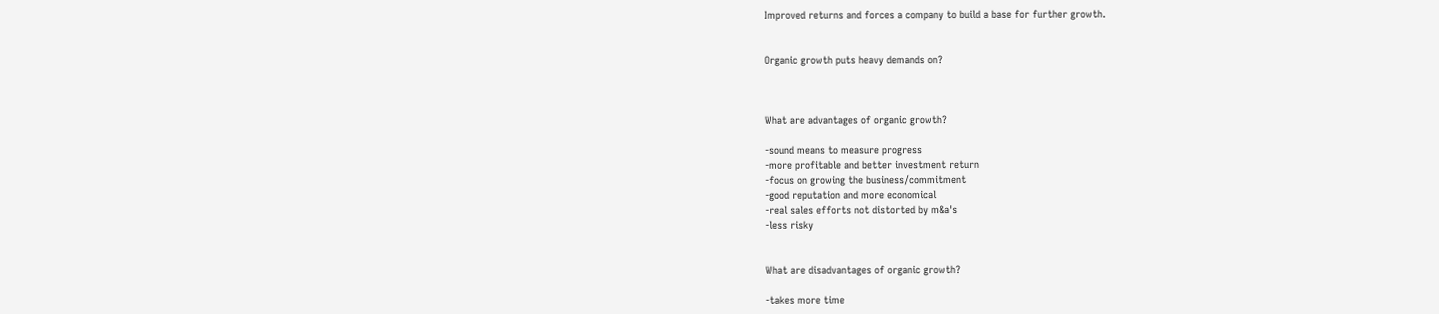Improved returns and forces a company to build a base for further growth.


Organic growth puts heavy demands on?



What are advantages of organic growth?

-sound means to measure progress
-more profitable and better investment return
-focus on growing the business/commitment
-good reputation and more economical
-real sales efforts not distorted by m&a's
-less risky


What are disadvantages of organic growth?

-takes more time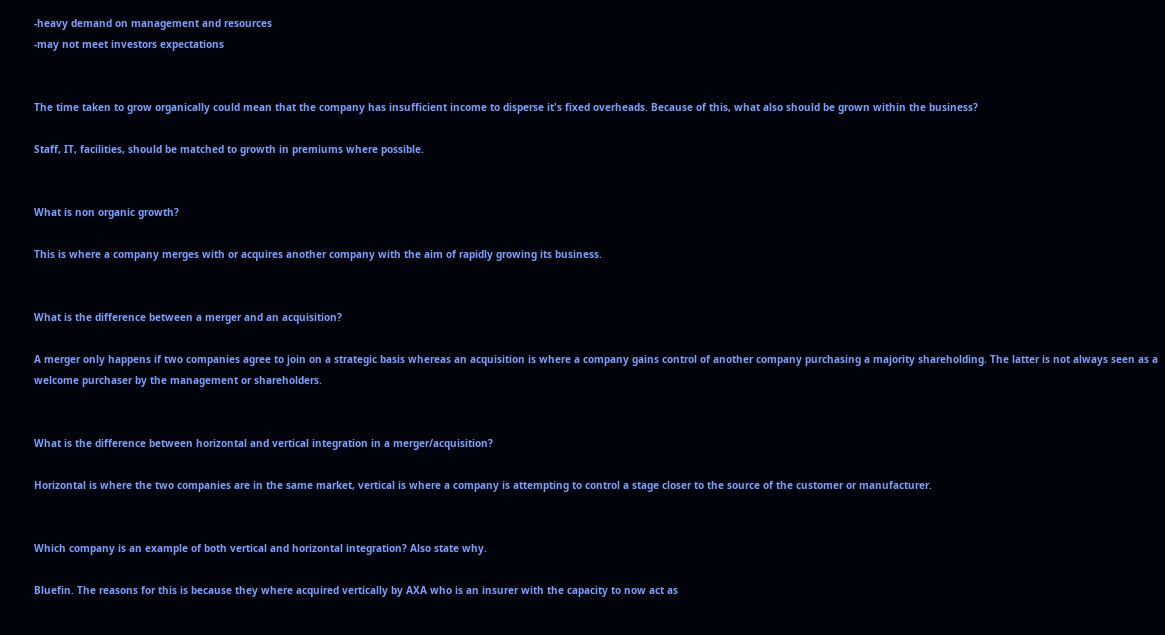-heavy demand on management and resources
-may not meet investors expectations


The time taken to grow organically could mean that the company has insufficient income to disperse it's fixed overheads. Because of this, what also should be grown within the business?

Staff, IT, facilities, should be matched to growth in premiums where possible.


What is non organic growth?

This is where a company merges with or acquires another company with the aim of rapidly growing its business.


What is the difference between a merger and an acquisition?

A merger only happens if two companies agree to join on a strategic basis whereas an acquisition is where a company gains control of another company purchasing a majority shareholding. The latter is not always seen as a welcome purchaser by the management or shareholders.


What is the difference between horizontal and vertical integration in a merger/acquisition?

Horizontal is where the two companies are in the same market, vertical is where a company is attempting to control a stage closer to the source of the customer or manufacturer.


Which company is an example of both vertical and horizontal integration? Also state why.

Bluefin. The reasons for this is because they where acquired vertically by AXA who is an insurer with the capacity to now act as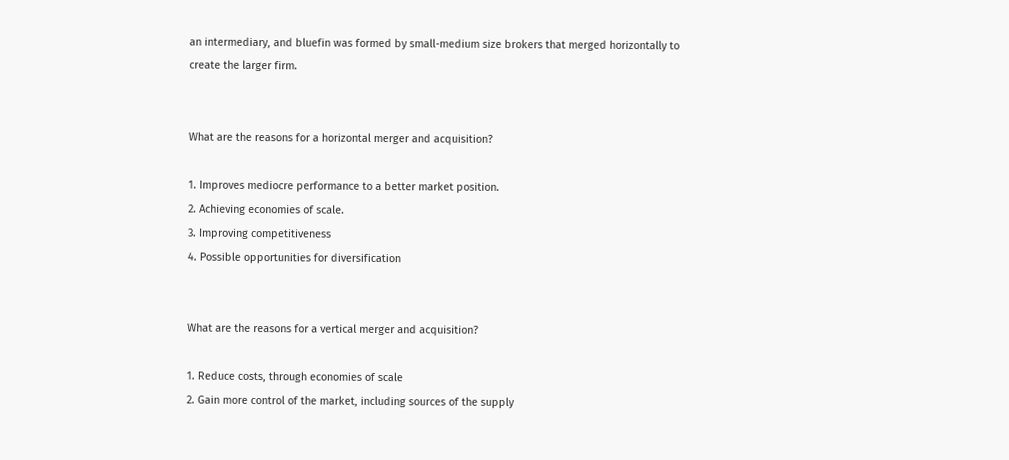an intermediary, and bluefin was formed by small-medium size brokers that merged horizontally to create the larger firm.


What are the reasons for a horizontal merger and acquisition?

1. Improves mediocre performance to a better market position.
2. Achieving economies of scale.
3. Improving competitiveness
4. Possible opportunities for diversification


What are the reasons for a vertical merger and acquisition?

1. Reduce costs, through economies of scale
2. Gain more control of the market, including sources of the supply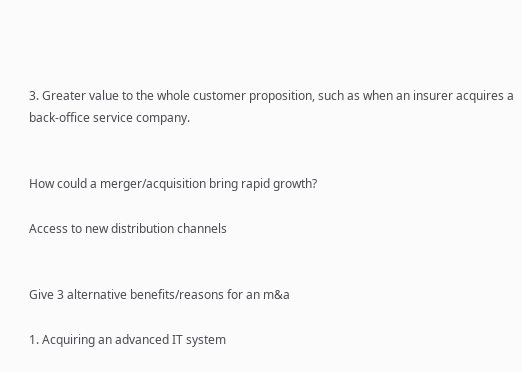3. Greater value to the whole customer proposition, such as when an insurer acquires a back-office service company.


How could a merger/acquisition bring rapid growth?

Access to new distribution channels


Give 3 alternative benefits/reasons for an m&a

1. Acquiring an advanced IT system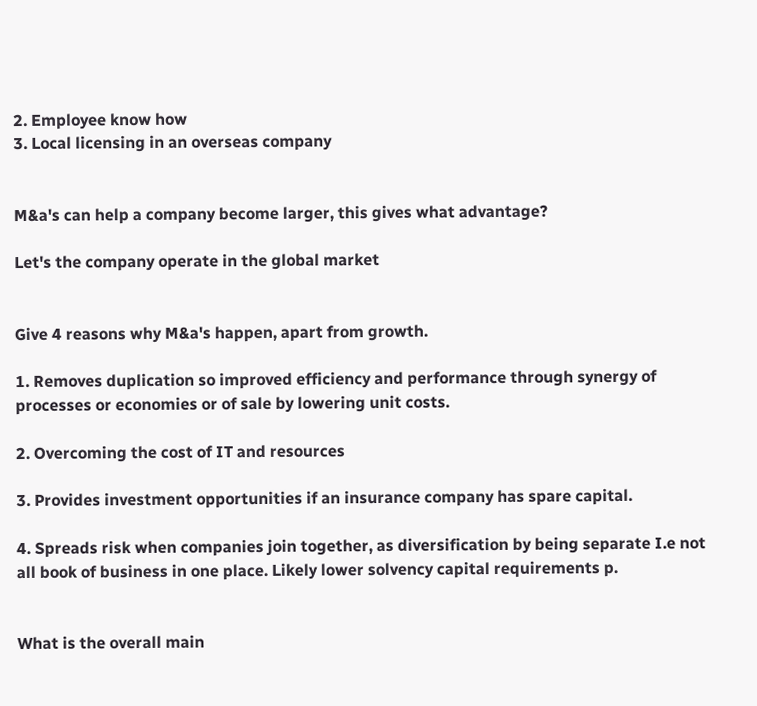2. Employee know how
3. Local licensing in an overseas company


M&a's can help a company become larger, this gives what advantage?

Let's the company operate in the global market


Give 4 reasons why M&a's happen, apart from growth.

1. Removes duplication so improved efficiency and performance through synergy of processes or economies or of sale by lowering unit costs.

2. Overcoming the cost of IT and resources

3. Provides investment opportunities if an insurance company has spare capital.

4. Spreads risk when companies join together, as diversification by being separate I.e not all book of business in one place. Likely lower solvency capital requirements p.


What is the overall main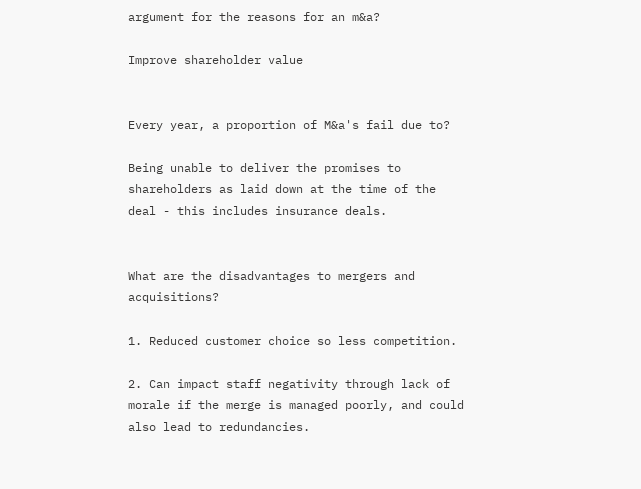argument for the reasons for an m&a?

Improve shareholder value


Every year, a proportion of M&a's fail due to?

Being unable to deliver the promises to shareholders as laid down at the time of the deal - this includes insurance deals.


What are the disadvantages to mergers and acquisitions?

1. Reduced customer choice so less competition.

2. Can impact staff negativity through lack of morale if the merge is managed poorly, and could also lead to redundancies.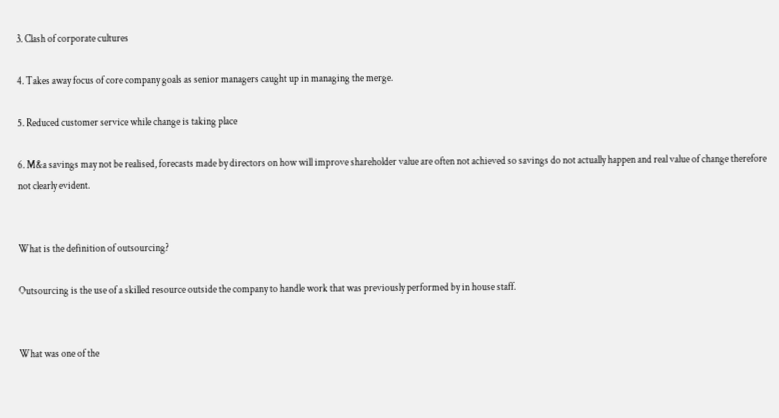3. Clash of corporate cultures

4. Takes away focus of core company goals as senior managers caught up in managing the merge.

5. Reduced customer service while change is taking place

6. M&a savings may not be realised, forecasts made by directors on how will improve shareholder value are often not achieved so savings do not actually happen and real value of change therefore not clearly evident.


What is the definition of outsourcing?

Outsourcing is the use of a skilled resource outside the company to handle work that was previously performed by in house staff.


What was one of the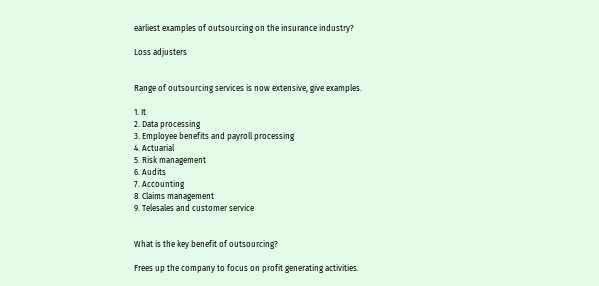earliest examples of outsourcing on the insurance industry?

Loss adjusters


Range of outsourcing services is now extensive, give examples.

1. It
2. Data processing
3. Employee benefits and payroll processing
4. Actuarial
5. Risk management
6. Audits
7. Accounting
8. Claims management
9. Telesales and customer service


What is the key benefit of outsourcing?

Frees up the company to focus on profit generating activities.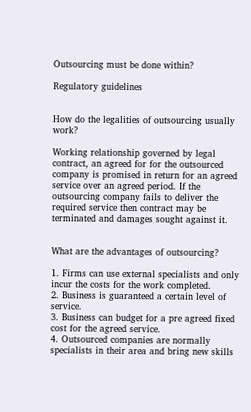Outsourcing must be done within?

Regulatory guidelines


How do the legalities of outsourcing usually work?

Working relationship governed by legal contract, an agreed for for the outsourced company is promised in return for an agreed service over an agreed period. If the outsourcing company fails to deliver the required service then contract may be terminated and damages sought against it.


What are the advantages of outsourcing?

1. Firms can use external specialists and only incur the costs for the work completed.
2. Business is guaranteed a certain level of service.
3. Business can budget for a pre agreed fixed cost for the agreed service.
4. Outsourced companies are normally specialists in their area and bring new skills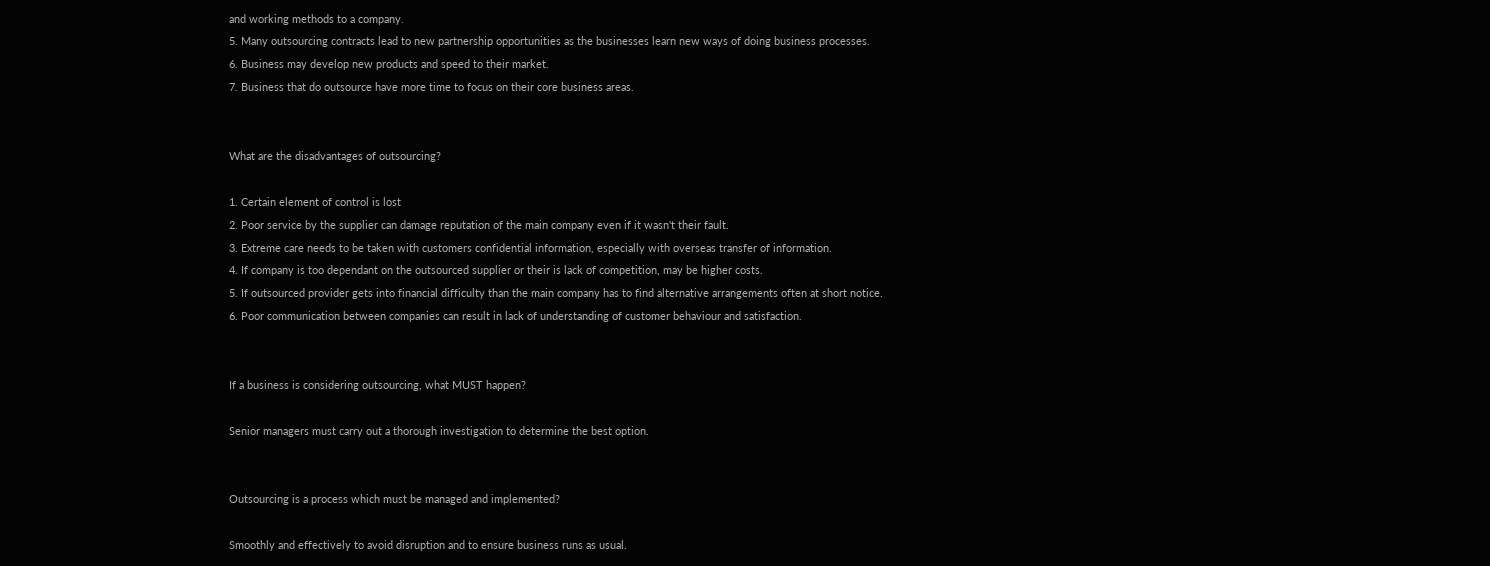and working methods to a company.
5. Many outsourcing contracts lead to new partnership opportunities as the businesses learn new ways of doing business processes.
6. Business may develop new products and speed to their market.
7. Business that do outsource have more time to focus on their core business areas.


What are the disadvantages of outsourcing?

1. Certain element of control is lost
2. Poor service by the supplier can damage reputation of the main company even if it wasn't their fault.
3. Extreme care needs to be taken with customers confidential information, especially with overseas transfer of information.
4. If company is too dependant on the outsourced supplier or their is lack of competition, may be higher costs.
5. If outsourced provider gets into financial difficulty than the main company has to find alternative arrangements often at short notice.
6. Poor communication between companies can result in lack of understanding of customer behaviour and satisfaction.


If a business is considering outsourcing, what MUST happen?

Senior managers must carry out a thorough investigation to determine the best option.


Outsourcing is a process which must be managed and implemented?

Smoothly and effectively to avoid disruption and to ensure business runs as usual.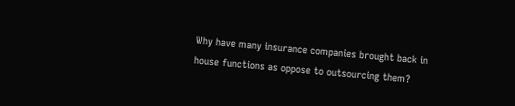Why have many insurance companies brought back in house functions as oppose to outsourcing them?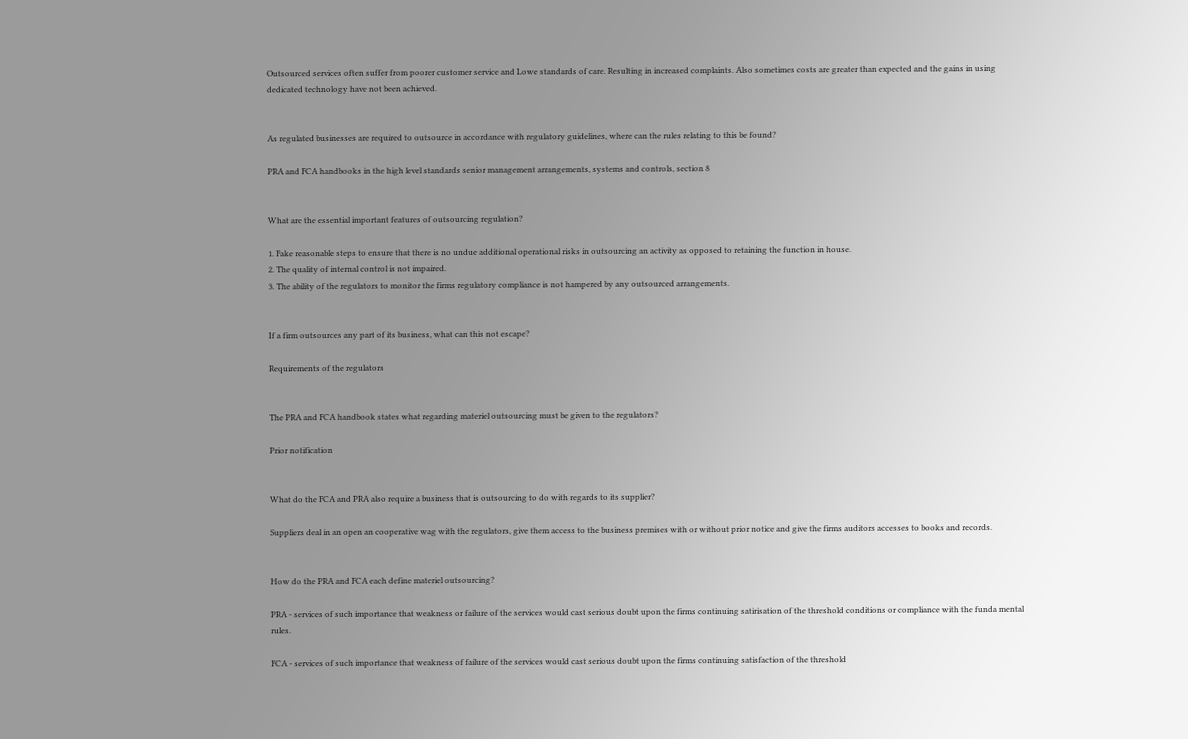Outsourced services often suffer from poorer customer service and Lowe standards of care. Resulting in increased complaints. Also sometimes costs are greater than expected and the gains in using dedicated technology have not been achieved.


As regulated businesses are required to outsource in accordance with regulatory guidelines, where can the rules relating to this be found?

PRA and FCA handbooks in the high level standards senior management arrangements, systems and controls, section 8


What are the essential important features of outsourcing regulation?

1. Fake reasonable steps to ensure that there is no undue additional operational risks in outsourcing an activity as opposed to retaining the function in house.
2. The quality of internal control is not impaired.
3. The ability of the regulators to monitor the firms regulatory compliance is not hampered by any outsourced arrangements.


If a firm outsources any part of its business, what can this not escape?

Requirements of the regulators


The PRA and FCA handbook states what regarding materiel outsourcing must be given to the regulators?

Prior notification


What do the FCA and PRA also require a business that is outsourcing to do with regards to its supplier?

Suppliers deal in an open an cooperative wag with the regulators, give them access to the business premises with or without prior notice and give the firms auditors accesses to books and records.


How do the PRA and FCA each define materiel outsourcing?

PRA - services of such importance that weakness or failure of the services would cast serious doubt upon the firms continuing satirisation of the threshold conditions or compliance with the funda mental rules.

FCA - services of such importance that weakness of failure of the services would cast serious doubt upon the firms continuing satisfaction of the threshold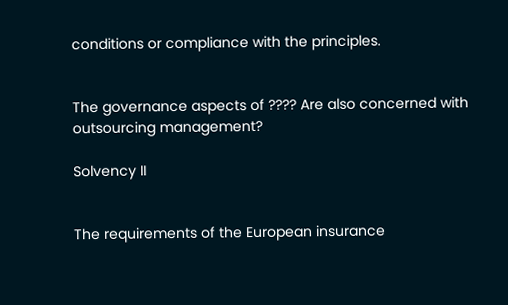conditions or compliance with the principles.


The governance aspects of ???? Are also concerned with outsourcing management?

Solvency II


The requirements of the European insurance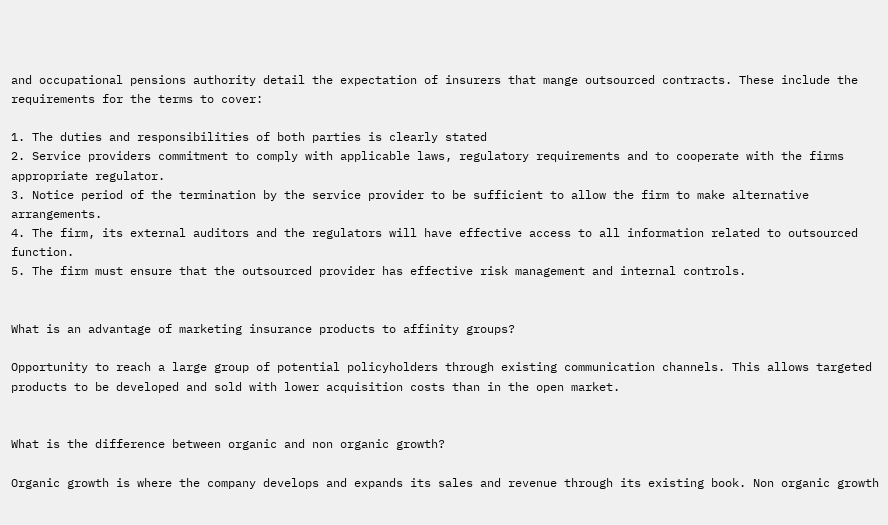and occupational pensions authority detail the expectation of insurers that mange outsourced contracts. These include the requirements for the terms to cover:

1. The duties and responsibilities of both parties is clearly stated
2. Service providers commitment to comply with applicable laws, regulatory requirements and to cooperate with the firms appropriate regulator.
3. Notice period of the termination by the service provider to be sufficient to allow the firm to make alternative arrangements.
4. The firm, its external auditors and the regulators will have effective access to all information related to outsourced function.
5. The firm must ensure that the outsourced provider has effective risk management and internal controls.


What is an advantage of marketing insurance products to affinity groups?

Opportunity to reach a large group of potential policyholders through existing communication channels. This allows targeted products to be developed and sold with lower acquisition costs than in the open market.


What is the difference between organic and non organic growth?

Organic growth is where the company develops and expands its sales and revenue through its existing book. Non organic growth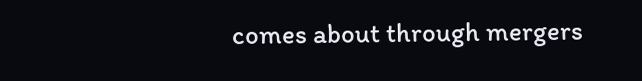comes about through mergers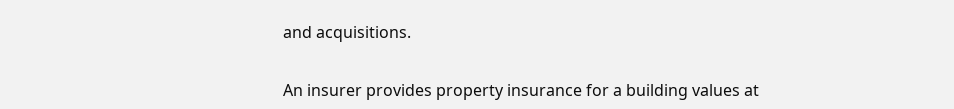and acquisitions.


An insurer provides property insurance for a building values at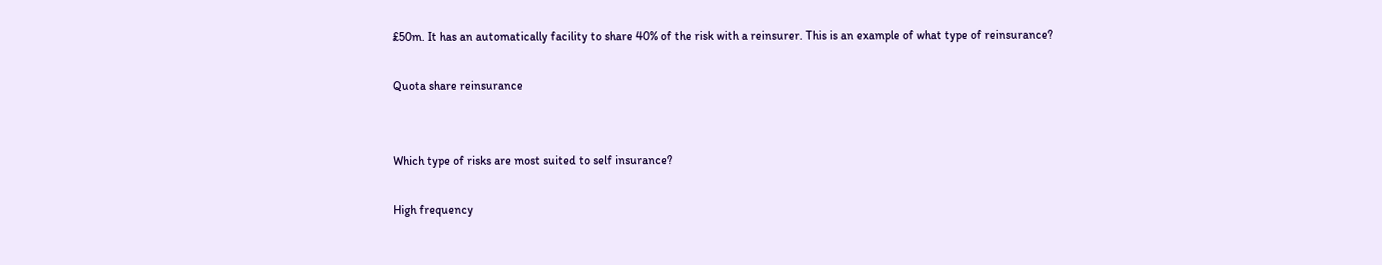£50m. It has an automatically facility to share 40% of the risk with a reinsurer. This is an example of what type of reinsurance?

Quota share reinsurance


Which type of risks are most suited to self insurance?

High frequency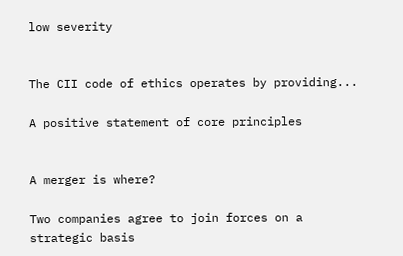low severity


The CII code of ethics operates by providing...

A positive statement of core principles


A merger is where?

Two companies agree to join forces on a strategic basis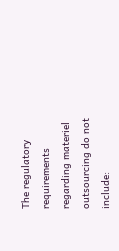The regulatory requirements regarding materiel outsourcing do not include: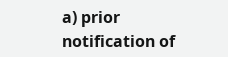a) prior notification of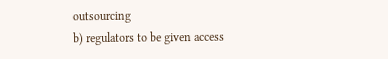outsourcing
b) regulators to be given access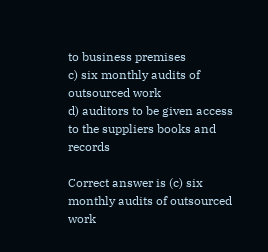to business premises
c) six monthly audits of outsourced work
d) auditors to be given access to the suppliers books and records

Correct answer is (c) six monthly audits of outsourced work